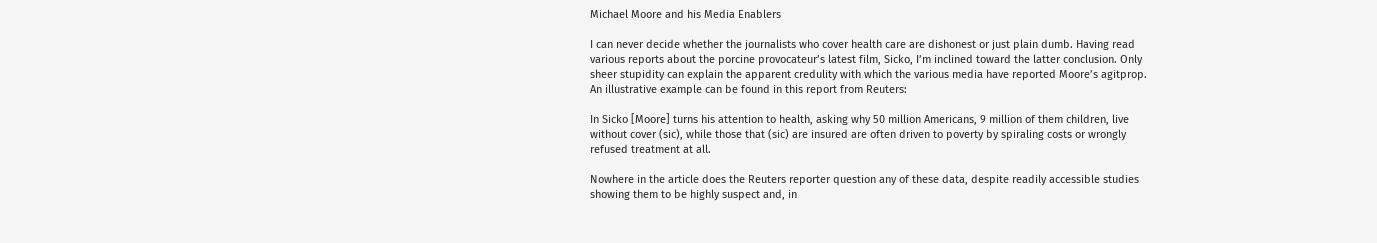Michael Moore and his Media Enablers

I can never decide whether the journalists who cover health care are dishonest or just plain dumb. Having read various reports about the porcine provocateur’s latest film, Sicko, I’m inclined toward the latter conclusion. Only sheer stupidity can explain the apparent credulity with which the various media have reported Moore’s agitprop. An illustrative example can be found in this report from Reuters:

In Sicko [Moore] turns his attention to health, asking why 50 million Americans, 9 million of them children, live without cover (sic), while those that (sic) are insured are often driven to poverty by spiraling costs or wrongly refused treatment at all.

Nowhere in the article does the Reuters reporter question any of these data, despite readily accessible studies showing them to be highly suspect and, in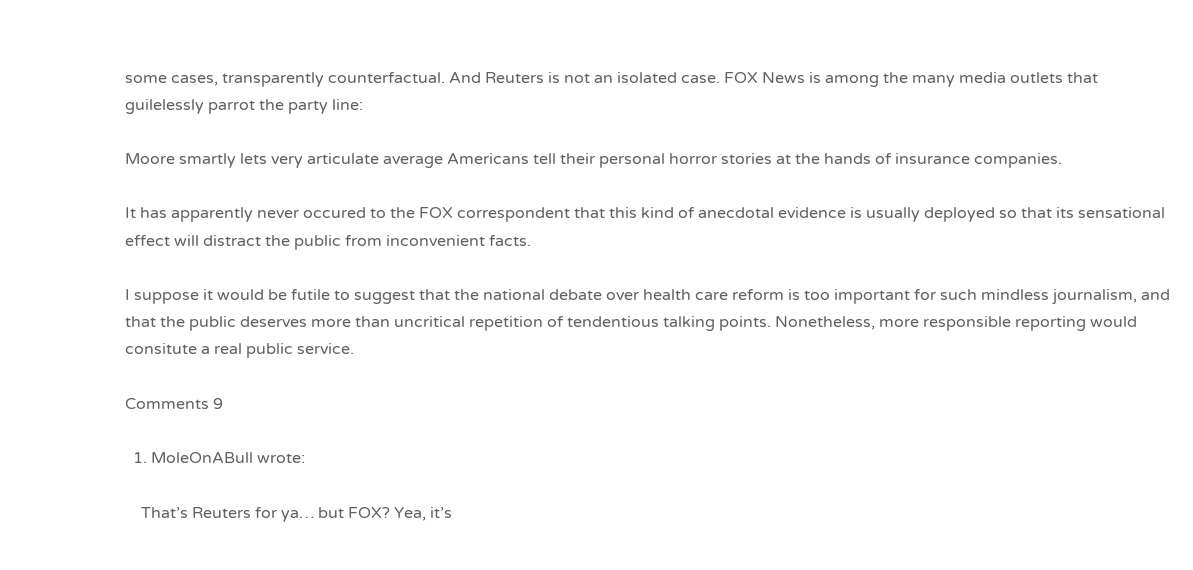some cases, transparently counterfactual. And Reuters is not an isolated case. FOX News is among the many media outlets that guilelessly parrot the party line:

Moore smartly lets very articulate average Americans tell their personal horror stories at the hands of insurance companies.

It has apparently never occured to the FOX correspondent that this kind of anecdotal evidence is usually deployed so that its sensational effect will distract the public from inconvenient facts.

I suppose it would be futile to suggest that the national debate over health care reform is too important for such mindless journalism, and that the public deserves more than uncritical repetition of tendentious talking points. Nonetheless, more responsible reporting would consitute a real public service.

Comments 9

  1. MoleOnABull wrote:

    That’s Reuters for ya… but FOX? Yea, it’s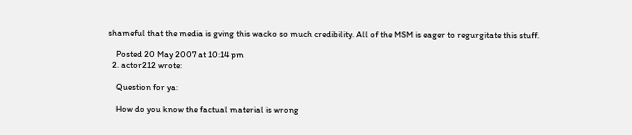shameful that the media is gving this wacko so much credibility. All of the MSM is eager to regurgitate this stuff.

    Posted 20 May 2007 at 10:14 pm
  2. actor212 wrote:

    Question for ya:

    How do you know the factual material is wrong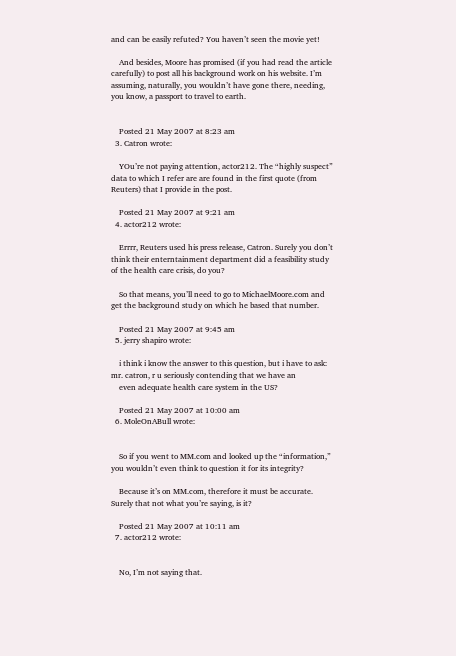and can be easily refuted? You haven’t seen the movie yet!

    And besides, Moore has promised (if you had read the article carefully) to post all his background work on his website. I’m assuming, naturally, you wouldn’t have gone there, needing, you know, a passport to travel to earth.


    Posted 21 May 2007 at 8:23 am
  3. Catron wrote:

    YOu’re not paying attention, actor212. The “highly suspect” data to which I refer are are found in the first quote (from Reuters) that I provide in the post.

    Posted 21 May 2007 at 9:21 am
  4. actor212 wrote:

    Errrr, Reuters used his press release, Catron. Surely you don’t think their enterntainment department did a feasibility study of the health care crisis, do you?

    So that means, you’ll need to go to MichaelMoore.com and get the background study on which he based that number.

    Posted 21 May 2007 at 9:45 am
  5. jerry shapiro wrote:

    i think i know the answer to this question, but i have to ask: mr. catron, r u seriously contending that we have an
    even adequate health care system in the US?

    Posted 21 May 2007 at 10:00 am
  6. MoleOnABull wrote:


    So if you went to MM.com and looked up the “information,” you wouldn’t even think to question it for its integrity?

    Because it’s on MM.com, therefore it must be accurate. Surely that not what you’re saying, is it?

    Posted 21 May 2007 at 10:11 am
  7. actor212 wrote:


    No, I’m not saying that.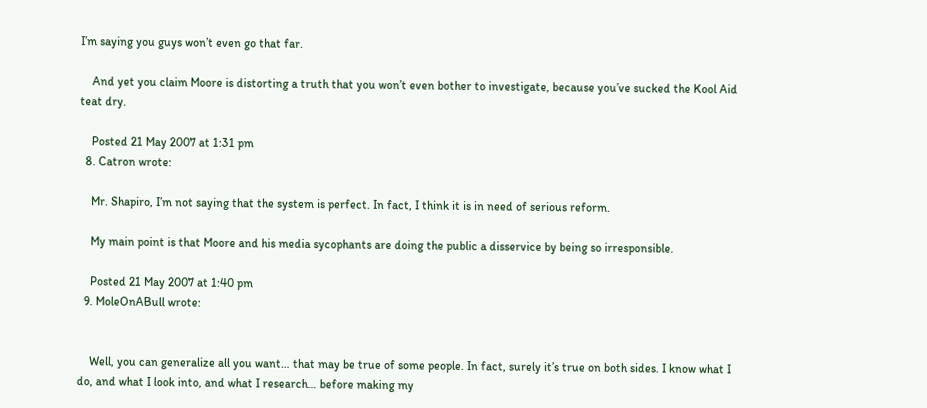I’m saying you guys won’t even go that far.

    And yet you claim Moore is distorting a truth that you won’t even bother to investigate, because you’ve sucked the Kool Aid teat dry.

    Posted 21 May 2007 at 1:31 pm
  8. Catron wrote:

    Mr. Shapiro, I’m not saying that the system is perfect. In fact, I think it is in need of serious reform.

    My main point is that Moore and his media sycophants are doing the public a disservice by being so irresponsible.

    Posted 21 May 2007 at 1:40 pm
  9. MoleOnABull wrote:


    Well, you can generalize all you want… that may be true of some people. In fact, surely it’s true on both sides. I know what I do, and what I look into, and what I research… before making my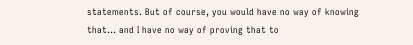statements. But of course, you would have no way of knowing that… and I have no way of proving that to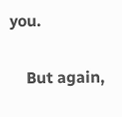you.

    But again,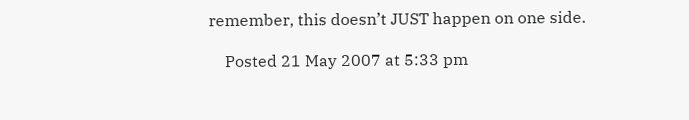remember, this doesn’t JUST happen on one side.

    Posted 21 May 2007 at 5:33 pm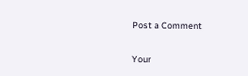Post a Comment

Your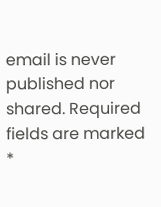email is never published nor shared. Required fields are marked *